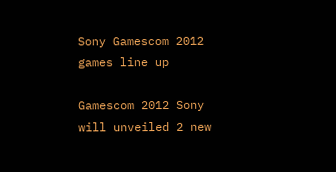Sony Gamescom 2012 games line up

Gamescom 2012 Sony will unveiled 2 new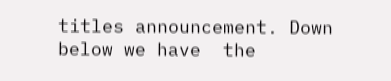titles announcement. Down below we have  the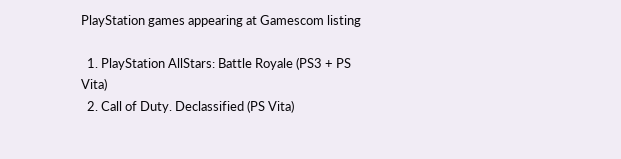PlayStation games appearing at Gamescom listing

  1. PlayStation AllStars: Battle Royale (PS3 + PS Vita)
  2. Call of Duty. Declassified (PS Vita)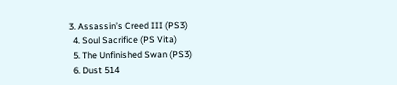3. Assassin’s Creed III (PS3)
  4. Soul Sacrifice (PS Vita)
  5. The Unfinished Swan (PS3)
  6. Dust 514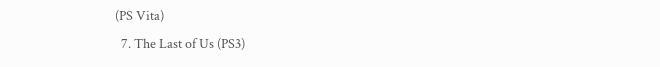(PS Vita)
  7. The Last of Us (PS3)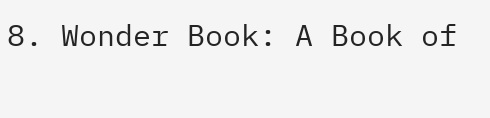8. Wonder Book: A Book of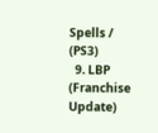Spells / (PS3)
  9. LBP (Franchise Update)